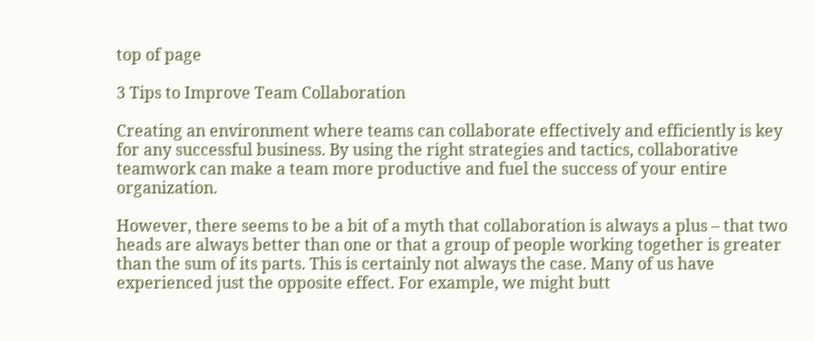top of page

3 Tips to Improve Team Collaboration

Creating an environment where teams can collaborate effectively and efficiently is key for any successful business. By using the right strategies and tactics, collaborative teamwork can make a team more productive and fuel the success of your entire organization.

However, there seems to be a bit of a myth that collaboration is always a plus – that two heads are always better than one or that a group of people working together is greater than the sum of its parts. This is certainly not always the case. Many of us have experienced just the opposite effect. For example, we might butt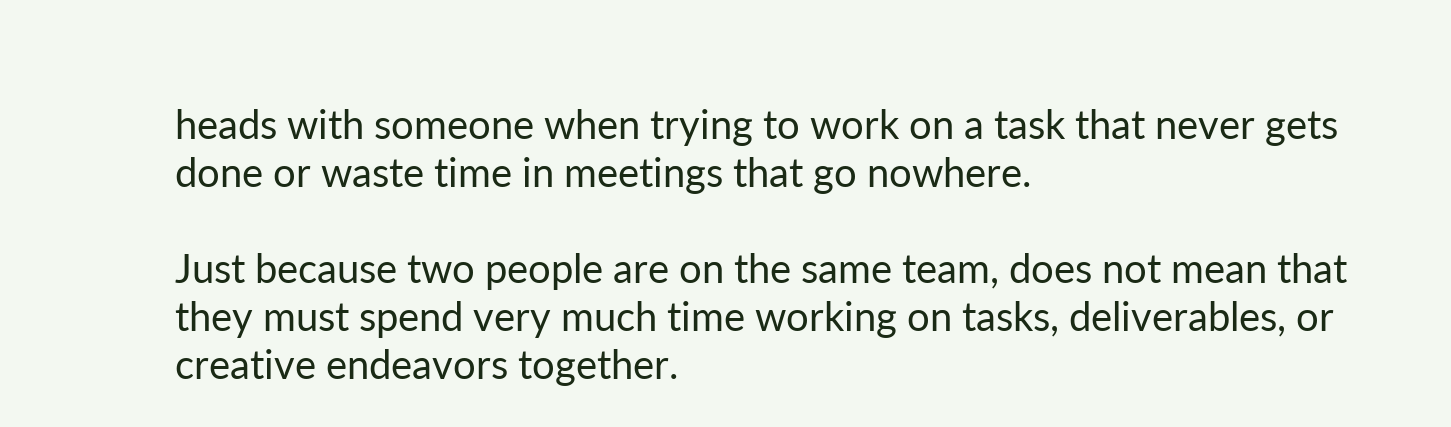heads with someone when trying to work on a task that never gets done or waste time in meetings that go nowhere.

Just because two people are on the same team, does not mean that they must spend very much time working on tasks, deliverables, or creative endeavors together.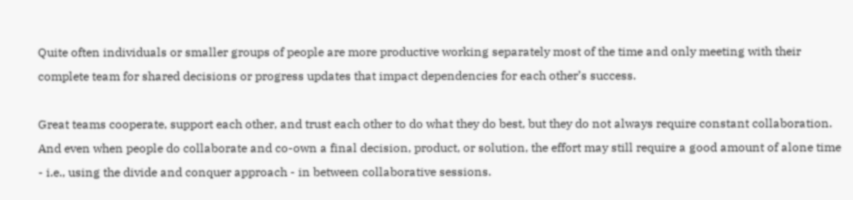Quite often individuals or smaller groups of people are more productive working separately most of the time and only meeting with their complete team for shared decisions or progress updates that impact dependencies for each other’s success.

Great teams cooperate, support each other, and trust each other to do what they do best, but they do not always require constant collaboration. And even when people do collaborate and co-own a final decision, product, or solution, the effort may still require a good amount of alone time - i.e., using the divide and conquer approach - in between collaborative sessions.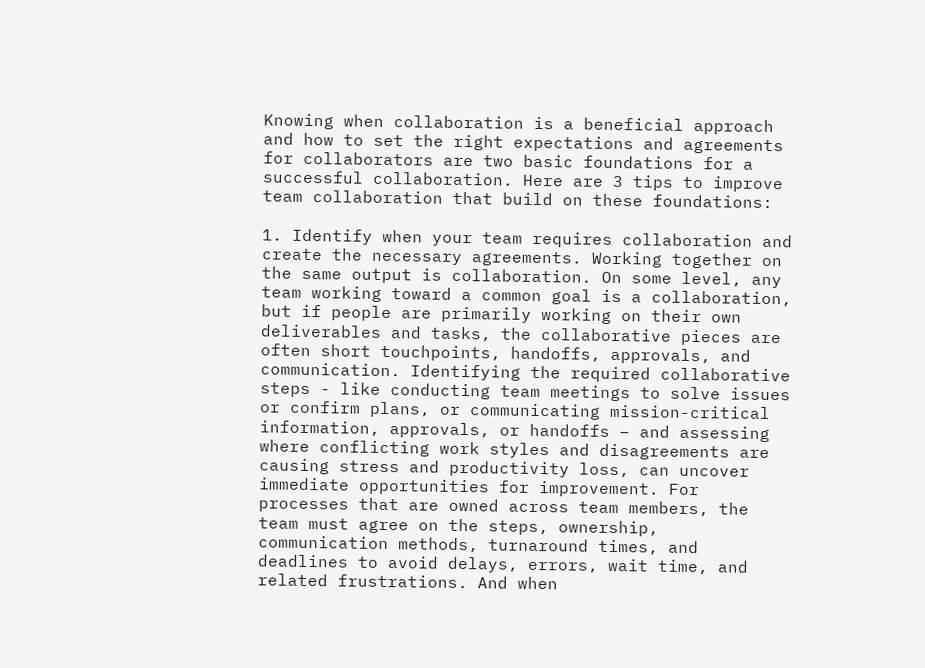Knowing when collaboration is a beneficial approach and how to set the right expectations and agreements for collaborators are two basic foundations for a successful collaboration. Here are 3 tips to improve team collaboration that build on these foundations:

1. Identify when your team requires collaboration and create the necessary agreements. Working together on the same output is collaboration. On some level, any team working toward a common goal is a collaboration, but if people are primarily working on their own deliverables and tasks, the collaborative pieces are often short touchpoints, handoffs, approvals, and communication. Identifying the required collaborative steps - like conducting team meetings to solve issues or confirm plans, or communicating mission-critical information, approvals, or handoffs – and assessing where conflicting work styles and disagreements are causing stress and productivity loss, can uncover immediate opportunities for improvement. For processes that are owned across team members, the team must agree on the steps, ownership, communication methods, turnaround times, and deadlines to avoid delays, errors, wait time, and related frustrations. And when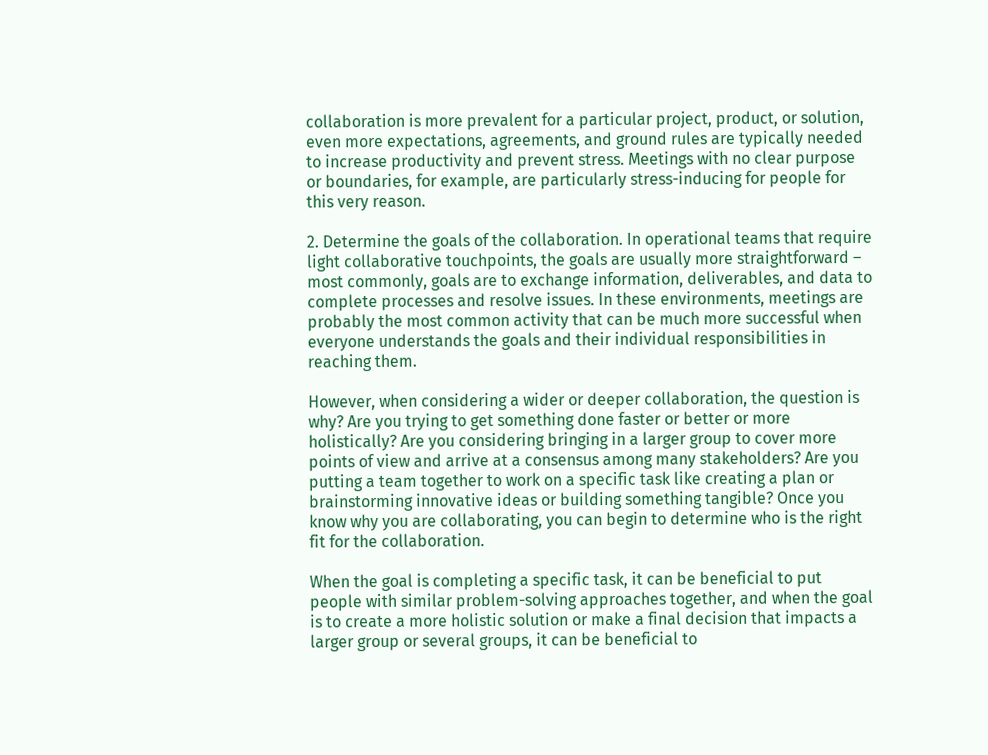collaboration is more prevalent for a particular project, product, or solution, even more expectations, agreements, and ground rules are typically needed to increase productivity and prevent stress. Meetings with no clear purpose or boundaries, for example, are particularly stress-inducing for people for this very reason.

2. Determine the goals of the collaboration. In operational teams that require light collaborative touchpoints, the goals are usually more straightforward – most commonly, goals are to exchange information, deliverables, and data to complete processes and resolve issues. In these environments, meetings are probably the most common activity that can be much more successful when everyone understands the goals and their individual responsibilities in reaching them.

However, when considering a wider or deeper collaboration, the question is why? Are you trying to get something done faster or better or more holistically? Are you considering bringing in a larger group to cover more points of view and arrive at a consensus among many stakeholders? Are you putting a team together to work on a specific task like creating a plan or brainstorming innovative ideas or building something tangible? Once you know why you are collaborating, you can begin to determine who is the right fit for the collaboration.

When the goal is completing a specific task, it can be beneficial to put people with similar problem-solving approaches together, and when the goal is to create a more holistic solution or make a final decision that impacts a larger group or several groups, it can be beneficial to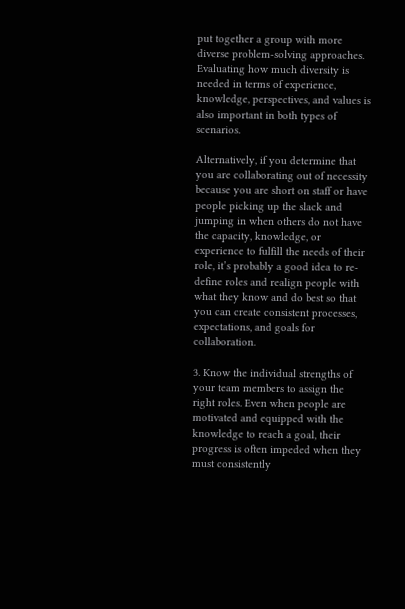put together a group with more diverse problem-solving approaches. Evaluating how much diversity is needed in terms of experience, knowledge, perspectives, and values is also important in both types of scenarios.

Alternatively, if you determine that you are collaborating out of necessity because you are short on staff or have people picking up the slack and jumping in when others do not have the capacity, knowledge, or experience to fulfill the needs of their role, it’s probably a good idea to re-define roles and realign people with what they know and do best so that you can create consistent processes, expectations, and goals for collaboration.

3. Know the individual strengths of your team members to assign the right roles. Even when people are motivated and equipped with the knowledge to reach a goal, their progress is often impeded when they must consistently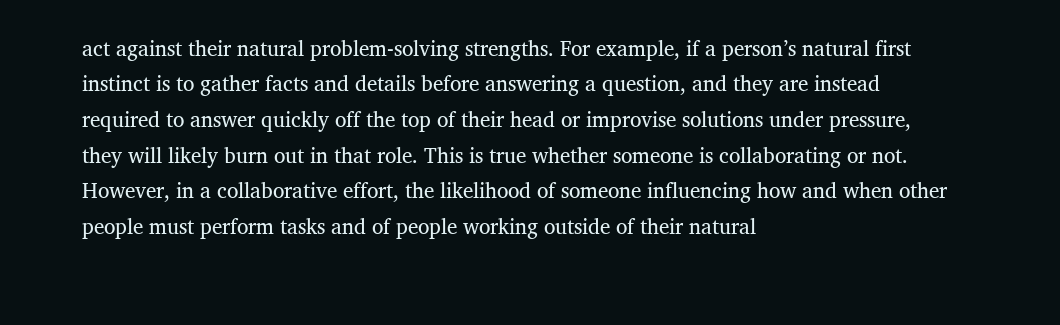act against their natural problem-solving strengths. For example, if a person’s natural first instinct is to gather facts and details before answering a question, and they are instead required to answer quickly off the top of their head or improvise solutions under pressure, they will likely burn out in that role. This is true whether someone is collaborating or not. However, in a collaborative effort, the likelihood of someone influencing how and when other people must perform tasks and of people working outside of their natural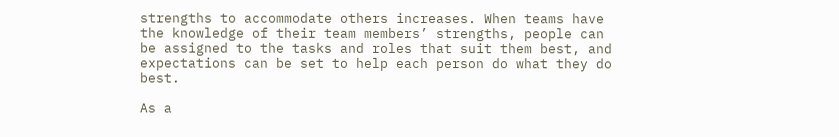strengths to accommodate others increases. When teams have the knowledge of their team members’ strengths, people can be assigned to the tasks and roles that suit them best, and expectations can be set to help each person do what they do best.

As a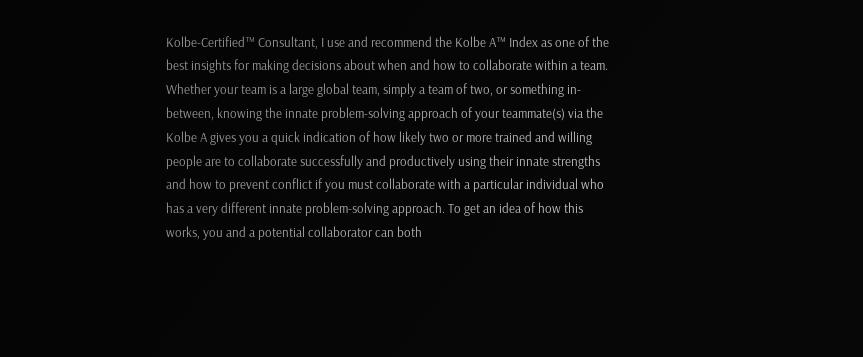Kolbe-Certified™ Consultant, I use and recommend the Kolbe A™ Index as one of the best insights for making decisions about when and how to collaborate within a team. Whether your team is a large global team, simply a team of two, or something in-between, knowing the innate problem-solving approach of your teammate(s) via the Kolbe A gives you a quick indication of how likely two or more trained and willing people are to collaborate successfully and productively using their innate strengths and how to prevent conflict if you must collaborate with a particular individual who has a very different innate problem-solving approach. To get an idea of how this works, you and a potential collaborator can both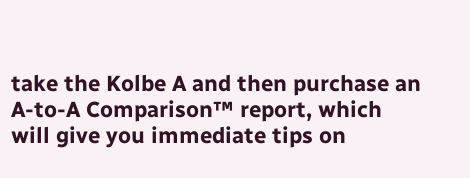take the Kolbe A and then purchase an A-to-A Comparison™ report, which will give you immediate tips on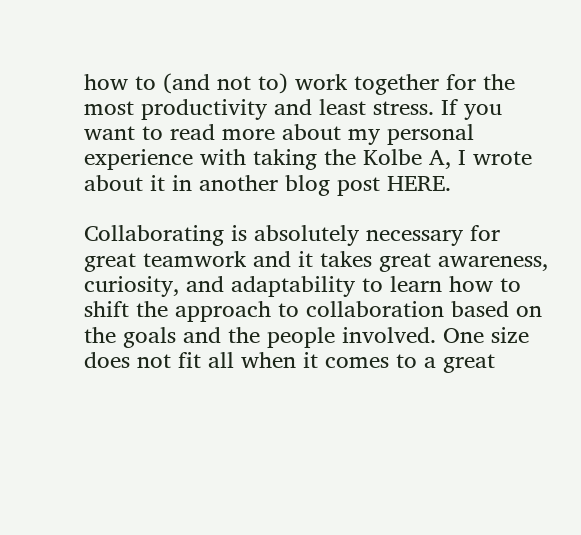how to (and not to) work together for the most productivity and least stress. If you want to read more about my personal experience with taking the Kolbe A, I wrote about it in another blog post HERE.

Collaborating is absolutely necessary for great teamwork and it takes great awareness, curiosity, and adaptability to learn how to shift the approach to collaboration based on the goals and the people involved. One size does not fit all when it comes to a great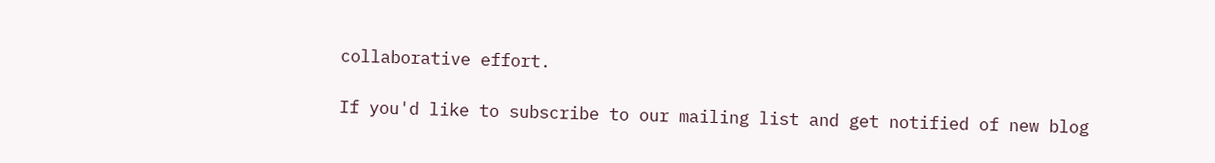collaborative effort.

If you'd like to subscribe to our mailing list and get notified of new blog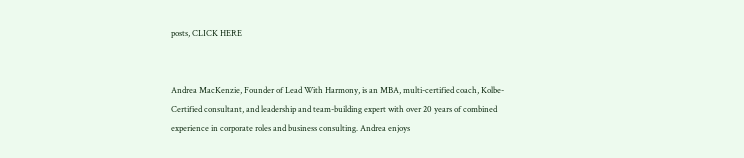posts, CLICK HERE


Andrea MacKenzie, Founder of Lead With Harmony, is an MBA, multi-certified coach, Kolbe-Certified consultant, and leadership and team-building expert with over 20 years of combined experience in corporate roles and business consulting. Andrea enjoys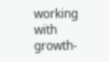working with growth-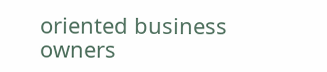oriented business owners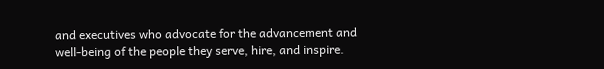and executives who advocate for the advancement and well-being of the people they serve, hire, and inspire.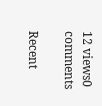12 views0 comments

Recent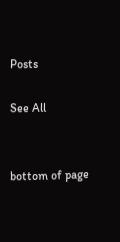Posts

See All


bottom of page